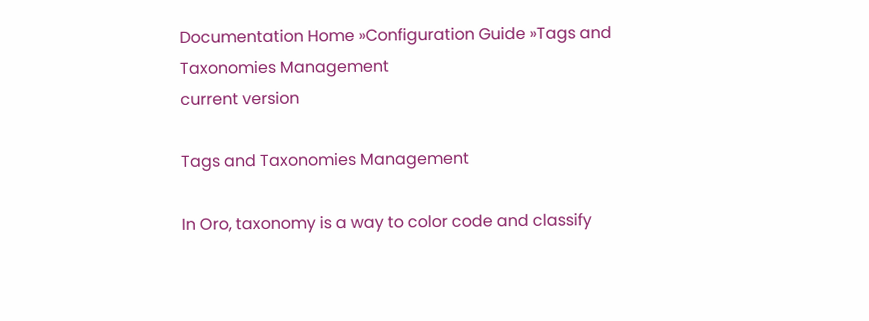Documentation Home »Configuration Guide »Tags and Taxonomies Management
current version

Tags and Taxonomies Management

In Oro, taxonomy is a way to color code and classify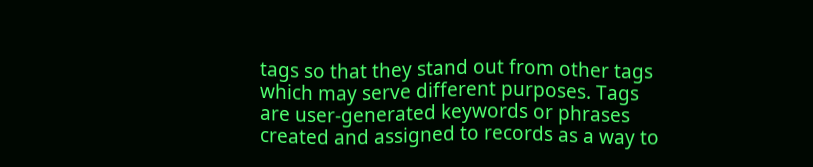tags so that they stand out from other tags which may serve different purposes. Tags are user-generated keywords or phrases created and assigned to records as a way to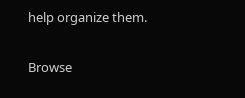help organize them.

Browse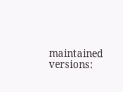maintained versions: